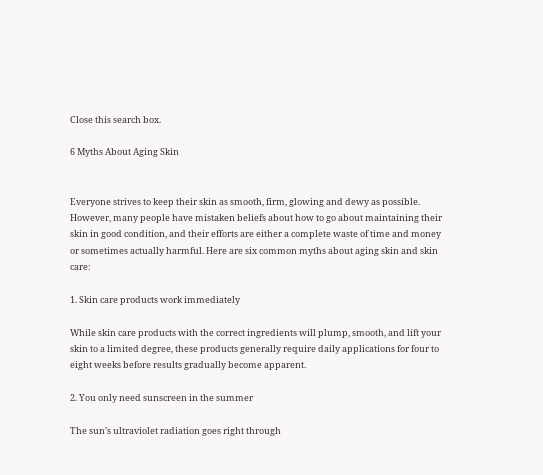Close this search box.

6 Myths About Aging Skin


Everyone strives to keep their skin as smooth, firm, glowing and dewy as possible. However, many people have mistaken beliefs about how to go about maintaining their skin in good condition, and their efforts are either a complete waste of time and money or sometimes actually harmful. Here are six common myths about aging skin and skin care:

1. Skin care products work immediately

While skin care products with the correct ingredients will plump, smooth, and lift your skin to a limited degree, these products generally require daily applications for four to eight weeks before results gradually become apparent.

2. You only need sunscreen in the summer

The sun’s ultraviolet radiation goes right through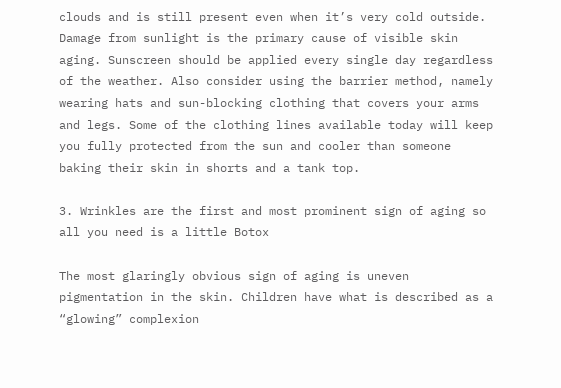clouds and is still present even when it’s very cold outside. Damage from sunlight is the primary cause of visible skin aging. Sunscreen should be applied every single day regardless of the weather. Also consider using the barrier method, namely wearing hats and sun-blocking clothing that covers your arms and legs. Some of the clothing lines available today will keep you fully protected from the sun and cooler than someone baking their skin in shorts and a tank top.

3. Wrinkles are the first and most prominent sign of aging so all you need is a little Botox

The most glaringly obvious sign of aging is uneven pigmentation in the skin. Children have what is described as a “glowing” complexion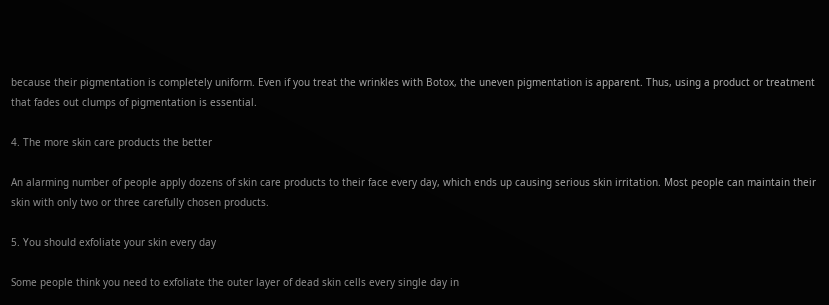because their pigmentation is completely uniform. Even if you treat the wrinkles with Botox, the uneven pigmentation is apparent. Thus, using a product or treatment that fades out clumps of pigmentation is essential.

4. The more skin care products the better

An alarming number of people apply dozens of skin care products to their face every day, which ends up causing serious skin irritation. Most people can maintain their skin with only two or three carefully chosen products.

5. You should exfoliate your skin every day

Some people think you need to exfoliate the outer layer of dead skin cells every single day in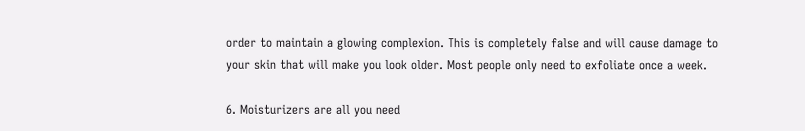order to maintain a glowing complexion. This is completely false and will cause damage to your skin that will make you look older. Most people only need to exfoliate once a week.

6. Moisturizers are all you need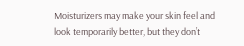Moisturizers may make your skin feel and look temporarily better, but they don’t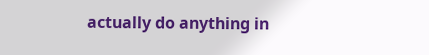actually do anything in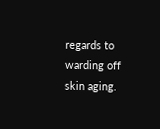regards to warding off skin aging.